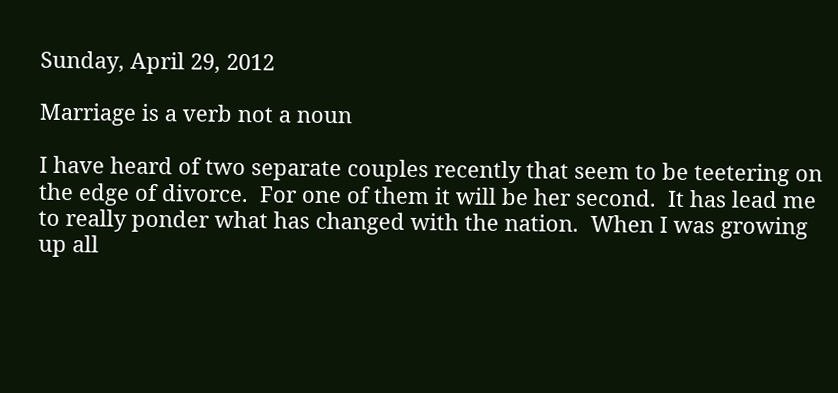Sunday, April 29, 2012

Marriage is a verb not a noun

I have heard of two separate couples recently that seem to be teetering on the edge of divorce.  For one of them it will be her second.  It has lead me to really ponder what has changed with the nation.  When I was growing up all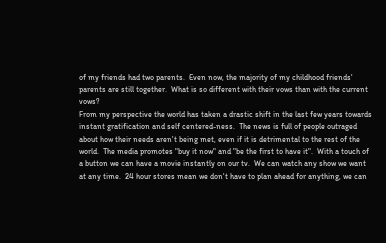of my friends had two parents.  Even now, the majority of my childhood friends' parents are still together.  What is so different with their vows than with the current vows?
From my perspective the world has taken a drastic shift in the last few years towards instant gratification and self centered-ness.  The news is full of people outraged about how their needs aren't being met, even if it is detrimental to the rest of the world.  The media promotes "buy it now" and "be the first to have it".  With a touch of a button we can have a movie instantly on our tv.  We can watch any show we want at any time.  24 hour stores mean we don't have to plan ahead for anything, we can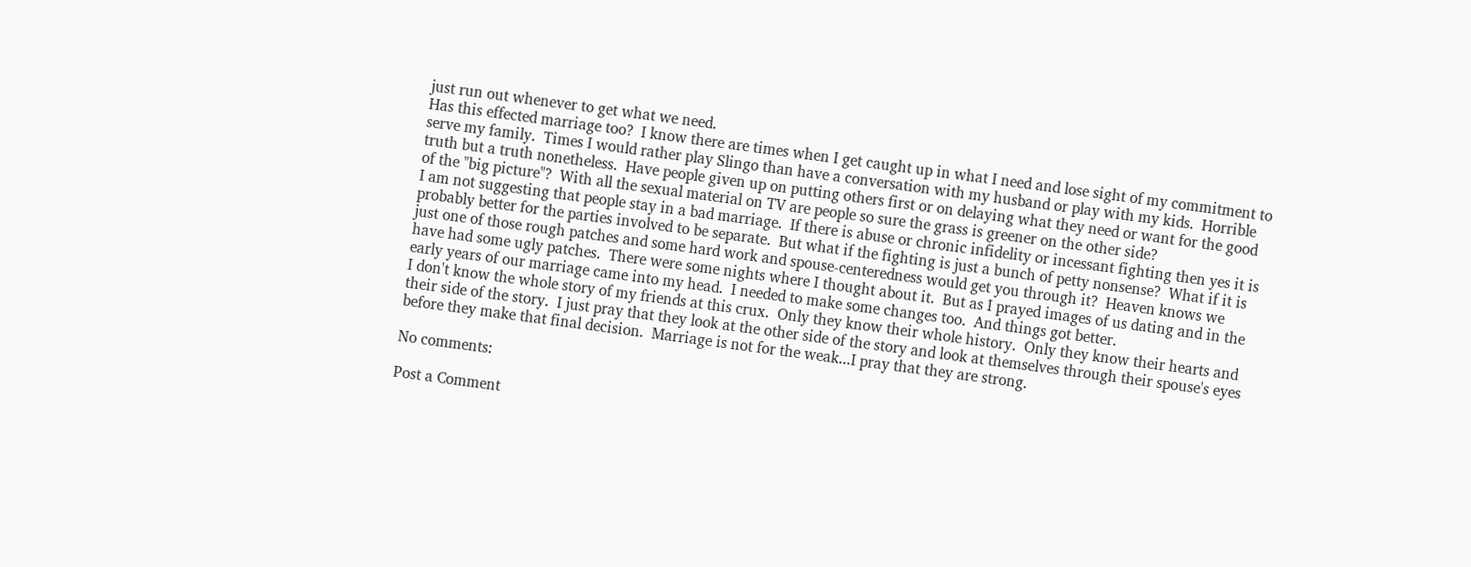just run out whenever to get what we need.
Has this effected marriage too?  I know there are times when I get caught up in what I need and lose sight of my commitment to serve my family.  Times I would rather play Slingo than have a conversation with my husband or play with my kids.  Horrible truth but a truth nonetheless.  Have people given up on putting others first or on delaying what they need or want for the good of the "big picture"?  With all the sexual material on TV are people so sure the grass is greener on the other side?
I am not suggesting that people stay in a bad marriage.  If there is abuse or chronic infidelity or incessant fighting then yes it is probably better for the parties involved to be separate.  But what if the fighting is just a bunch of petty nonsense?  What if it is just one of those rough patches and some hard work and spouse-centeredness would get you through it?  Heaven knows we have had some ugly patches.  There were some nights where I thought about it.  But as I prayed images of us dating and in the early years of our marriage came into my head.  I needed to make some changes too.  And things got better.
I don't know the whole story of my friends at this crux.  Only they know their whole history.  Only they know their hearts and their side of the story.  I just pray that they look at the other side of the story and look at themselves through their spouse's eyes before they make that final decision.  Marriage is not for the weak...I pray that they are strong.

No comments:

Post a Comment